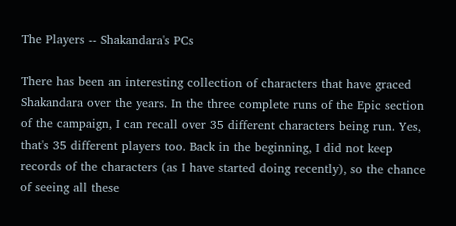The Players -- Shakandara's PCs

There has been an interesting collection of characters that have graced Shakandara over the years. In the three complete runs of the Epic section of the campaign, I can recall over 35 different characters being run. Yes, that's 35 different players too. Back in the beginning, I did not keep records of the characters (as I have started doing recently), so the chance of seeing all these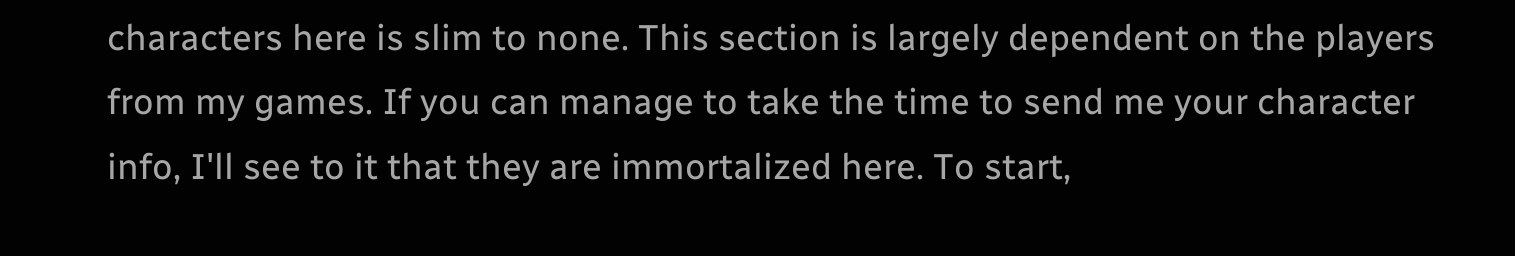characters here is slim to none. This section is largely dependent on the players from my games. If you can manage to take the time to send me your character info, I'll see to it that they are immortalized here. To start,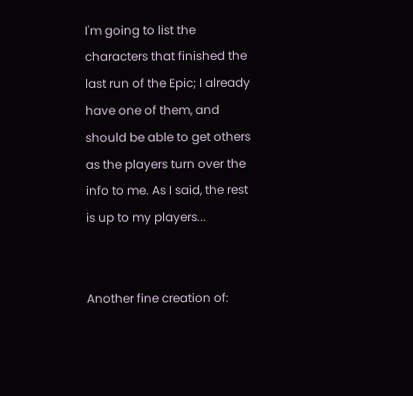I'm going to list the characters that finished the last run of the Epic; I already have one of them, and should be able to get others as the players turn over the info to me. As I said, the rest is up to my players...


Another fine creation of: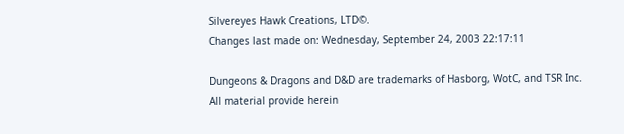Silvereyes Hawk Creations, LTD©.
Changes last made on: Wednesday, September 24, 2003 22:17:11

Dungeons & Dragons and D&D are trademarks of Hasborg, WotC, and TSR Inc.
All material provide herein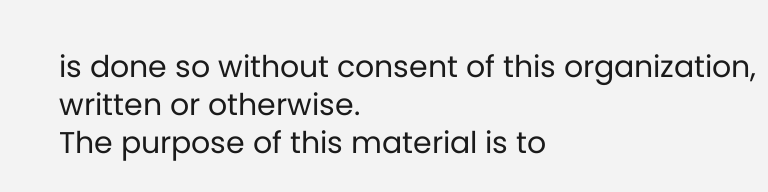is done so without consent of this organization, written or otherwise.
The purpose of this material is to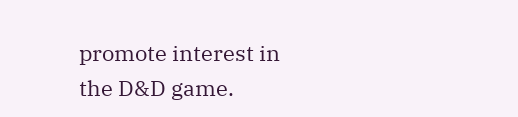promote interest in the D&D game.